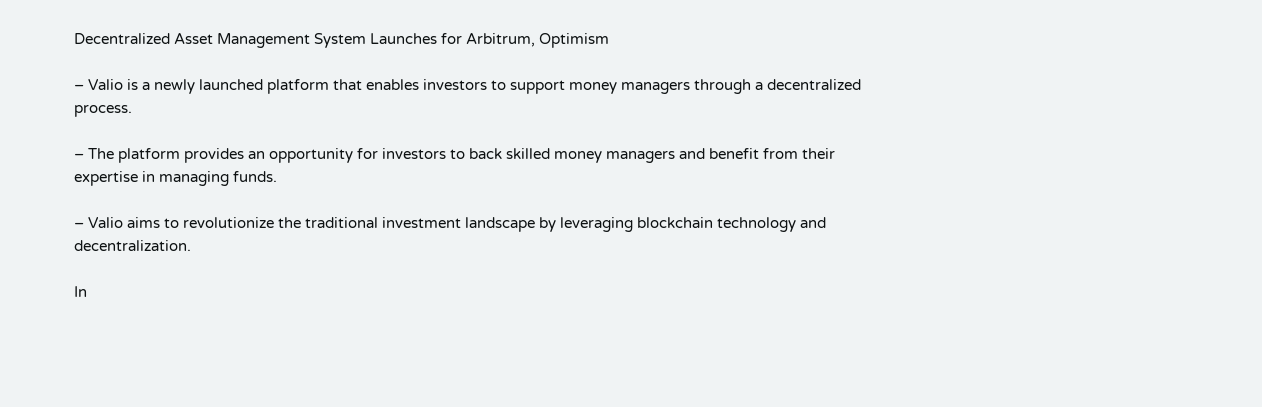Decentralized Asset Management System Launches for Arbitrum, Optimism

– Valio is a newly launched platform that enables investors to support money managers through a decentralized process.

– The platform provides an opportunity for investors to back skilled money managers and benefit from their expertise in managing funds.

– Valio aims to revolutionize the traditional investment landscape by leveraging blockchain technology and decentralization.

In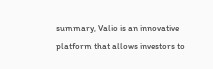summary, Valio is an innovative platform that allows investors to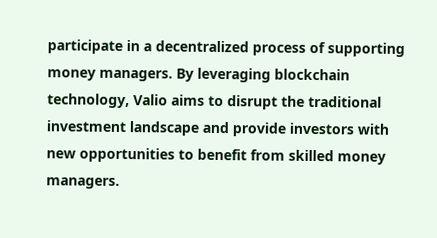participate in a decentralized process of supporting money managers. By leveraging blockchain technology, Valio aims to disrupt the traditional investment landscape and provide investors with new opportunities to benefit from skilled money managers.